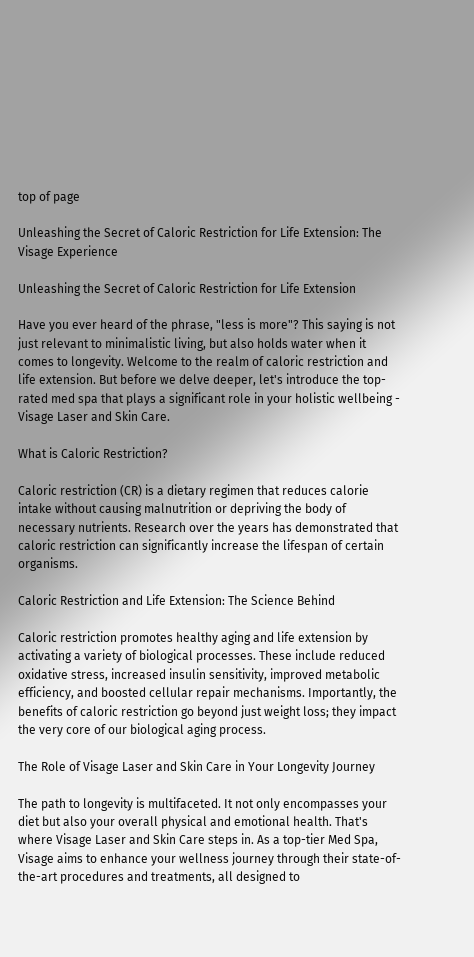top of page

Unleashing the Secret of Caloric Restriction for Life Extension: The Visage Experience

Unleashing the Secret of Caloric Restriction for Life Extension

Have you ever heard of the phrase, "less is more"? This saying is not just relevant to minimalistic living, but also holds water when it comes to longevity. Welcome to the realm of caloric restriction and life extension. But before we delve deeper, let's introduce the top-rated med spa that plays a significant role in your holistic wellbeing - Visage Laser and Skin Care.

What is Caloric Restriction?

Caloric restriction (CR) is a dietary regimen that reduces calorie intake without causing malnutrition or depriving the body of necessary nutrients. Research over the years has demonstrated that caloric restriction can significantly increase the lifespan of certain organisms.

Caloric Restriction and Life Extension: The Science Behind

Caloric restriction promotes healthy aging and life extension by activating a variety of biological processes. These include reduced oxidative stress, increased insulin sensitivity, improved metabolic efficiency, and boosted cellular repair mechanisms. Importantly, the benefits of caloric restriction go beyond just weight loss; they impact the very core of our biological aging process.

The Role of Visage Laser and Skin Care in Your Longevity Journey

The path to longevity is multifaceted. It not only encompasses your diet but also your overall physical and emotional health. That's where Visage Laser and Skin Care steps in. As a top-tier Med Spa, Visage aims to enhance your wellness journey through their state-of-the-art procedures and treatments, all designed to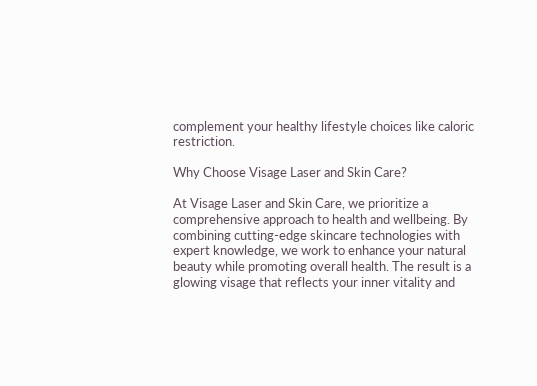complement your healthy lifestyle choices like caloric restriction.

Why Choose Visage Laser and Skin Care?

At Visage Laser and Skin Care, we prioritize a comprehensive approach to health and wellbeing. By combining cutting-edge skincare technologies with expert knowledge, we work to enhance your natural beauty while promoting overall health. The result is a glowing visage that reflects your inner vitality and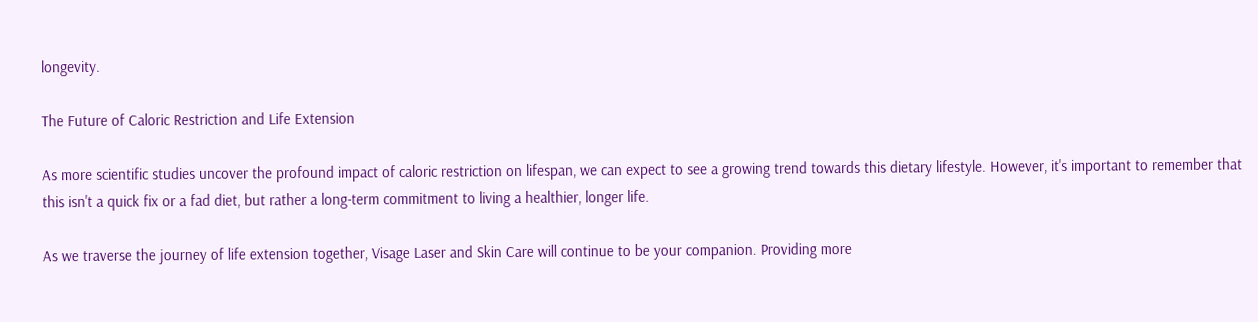longevity.

The Future of Caloric Restriction and Life Extension

As more scientific studies uncover the profound impact of caloric restriction on lifespan, we can expect to see a growing trend towards this dietary lifestyle. However, it's important to remember that this isn't a quick fix or a fad diet, but rather a long-term commitment to living a healthier, longer life.

As we traverse the journey of life extension together, Visage Laser and Skin Care will continue to be your companion. Providing more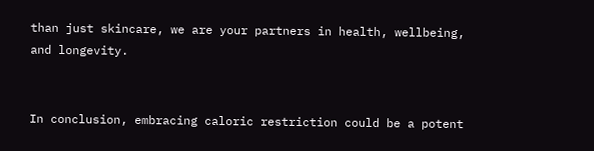than just skincare, we are your partners in health, wellbeing, and longevity.


In conclusion, embracing caloric restriction could be a potent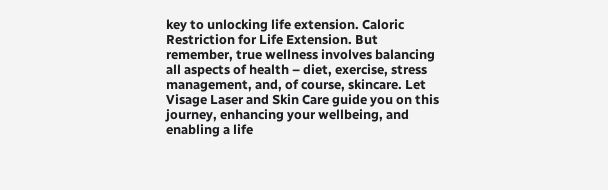key to unlocking life extension. Caloric Restriction for Life Extension. But remember, true wellness involves balancing all aspects of health – diet, exercise, stress management, and, of course, skincare. Let Visage Laser and Skin Care guide you on this journey, enhancing your wellbeing, and enabling a life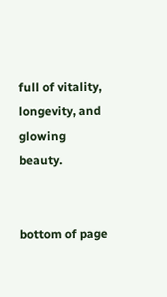full of vitality, longevity, and glowing beauty.


bottom of page